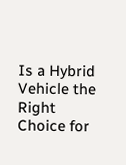Is a Hybrid Vehicle the Right Choice for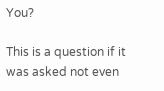You?

This is a question if it was asked not even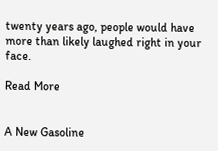twenty years ago, people would have more than likely laughed right in your face.

Read More


A New Gasoline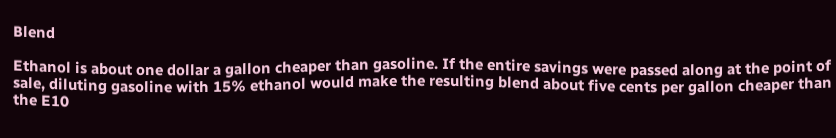Blend

Ethanol is about one dollar a gallon cheaper than gasoline. If the entire savings were passed along at the point of sale, diluting gasoline with 15% ethanol would make the resulting blend about five cents per gallon cheaper than the E10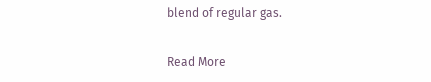blend of regular gas.

Read More